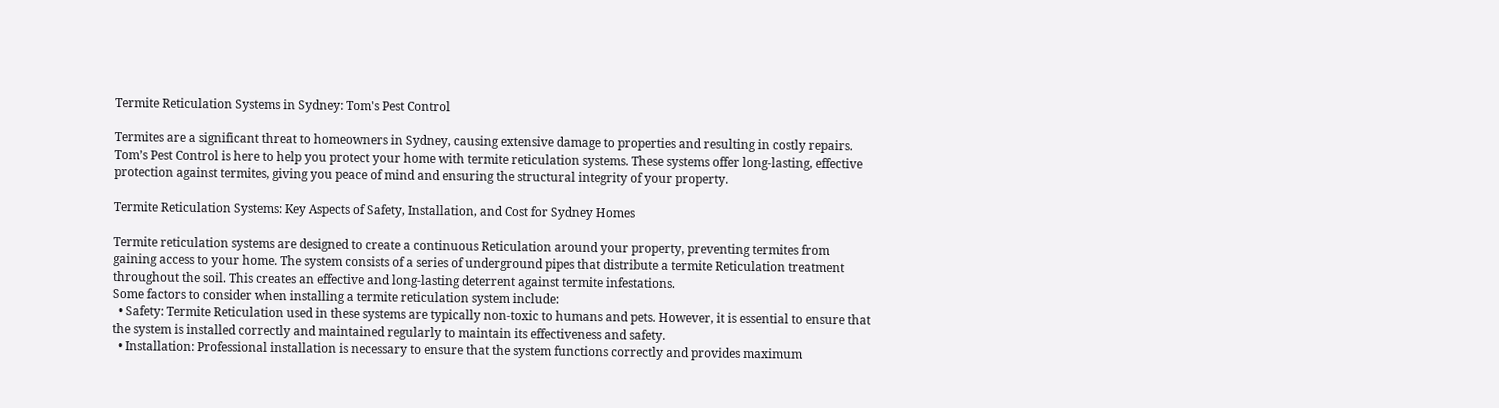Termite Reticulation Systems in Sydney: Tom's Pest Control

Termites are a significant threat to homeowners in Sydney, causing extensive damage to properties and resulting in costly repairs. Tom’s Pest Control is here to help you protect your home with termite reticulation systems. These systems offer long-lasting, effective protection against termites, giving you peace of mind and ensuring the structural integrity of your property.

Termite Reticulation Systems: Key Aspects of Safety, Installation, and Cost for Sydney Homes

Termite reticulation systems are designed to create a continuous Reticulation around your property, preventing termites from gaining access to your home. The system consists of a series of underground pipes that distribute a termite Reticulation treatment throughout the soil. This creates an effective and long-lasting deterrent against termite infestations.
Some factors to consider when installing a termite reticulation system include:
  • Safety: Termite Reticulation used in these systems are typically non-toxic to humans and pets. However, it is essential to ensure that the system is installed correctly and maintained regularly to maintain its effectiveness and safety.
  • Installation: Professional installation is necessary to ensure that the system functions correctly and provides maximum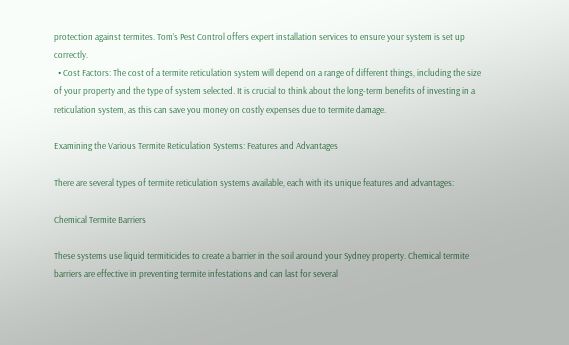protection against termites. Tom’s Pest Control offers expert installation services to ensure your system is set up correctly.
  • Cost Factors: The cost of a termite reticulation system will depend on a range of different things, including the size of your property and the type of system selected. It is crucial to think about the long-term benefits of investing in a reticulation system, as this can save you money on costly expenses due to termite damage.

Examining the Various Termite Reticulation Systems: Features and Advantages

There are several types of termite reticulation systems available, each with its unique features and advantages:

Chemical Termite Barriers

These systems use liquid termiticides to create a barrier in the soil around your Sydney property. Chemical termite barriers are effective in preventing termite infestations and can last for several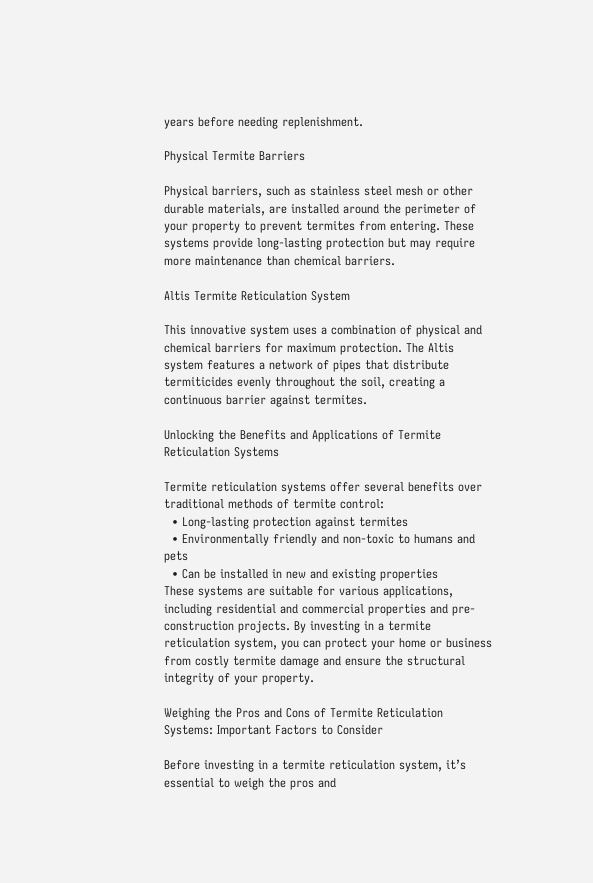years before needing replenishment.

Physical Termite Barriers

Physical barriers, such as stainless steel mesh or other durable materials, are installed around the perimeter of your property to prevent termites from entering. These systems provide long-lasting protection but may require more maintenance than chemical barriers.

Altis Termite Reticulation System

This innovative system uses a combination of physical and chemical barriers for maximum protection. The Altis system features a network of pipes that distribute termiticides evenly throughout the soil, creating a continuous barrier against termites.

Unlocking the Benefits and Applications of Termite Reticulation Systems

Termite reticulation systems offer several benefits over traditional methods of termite control:
  • Long-lasting protection against termites
  • Environmentally friendly and non-toxic to humans and pets
  • Can be installed in new and existing properties
These systems are suitable for various applications, including residential and commercial properties and pre-construction projects. By investing in a termite reticulation system, you can protect your home or business from costly termite damage and ensure the structural integrity of your property.

Weighing the Pros and Cons of Termite Reticulation Systems: Important Factors to Consider

Before investing in a termite reticulation system, it’s essential to weigh the pros and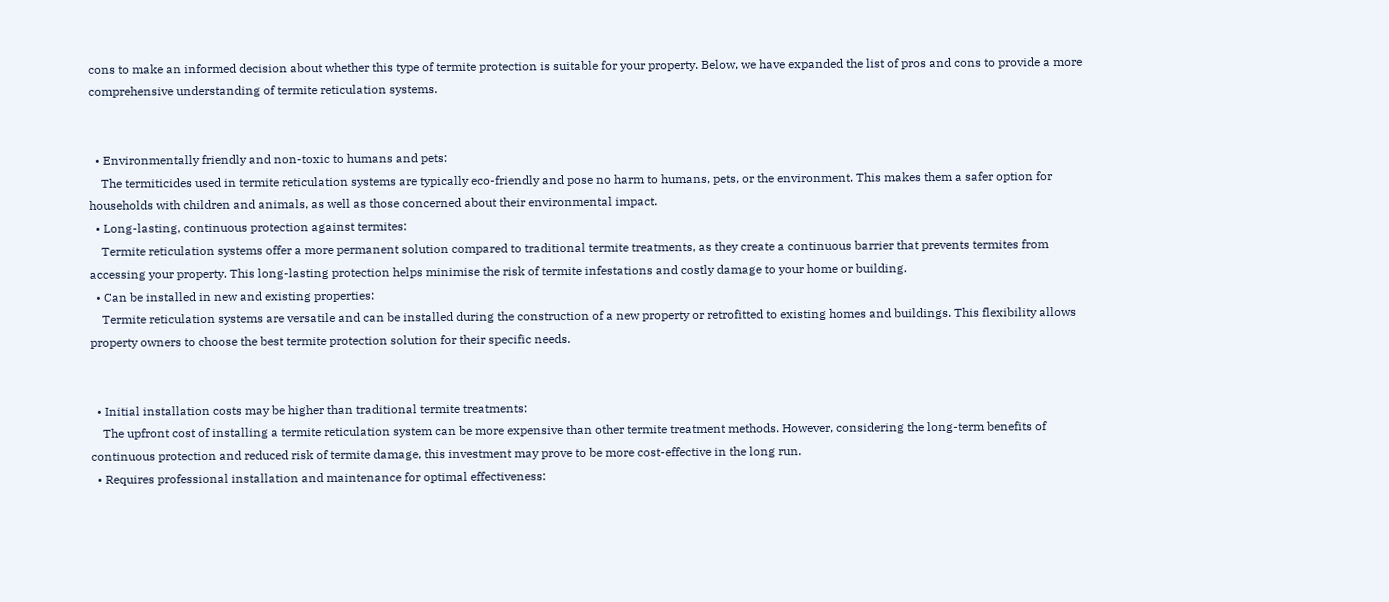cons to make an informed decision about whether this type of termite protection is suitable for your property. Below, we have expanded the list of pros and cons to provide a more comprehensive understanding of termite reticulation systems.


  • Environmentally friendly and non-toxic to humans and pets:
    The termiticides used in termite reticulation systems are typically eco-friendly and pose no harm to humans, pets, or the environment. This makes them a safer option for households with children and animals, as well as those concerned about their environmental impact.
  • Long-lasting, continuous protection against termites:
    Termite reticulation systems offer a more permanent solution compared to traditional termite treatments, as they create a continuous barrier that prevents termites from accessing your property. This long-lasting protection helps minimise the risk of termite infestations and costly damage to your home or building.
  • Can be installed in new and existing properties:
    Termite reticulation systems are versatile and can be installed during the construction of a new property or retrofitted to existing homes and buildings. This flexibility allows property owners to choose the best termite protection solution for their specific needs.


  • Initial installation costs may be higher than traditional termite treatments:
    The upfront cost of installing a termite reticulation system can be more expensive than other termite treatment methods. However, considering the long-term benefits of continuous protection and reduced risk of termite damage, this investment may prove to be more cost-effective in the long run.
  • Requires professional installation and maintenance for optimal effectiveness: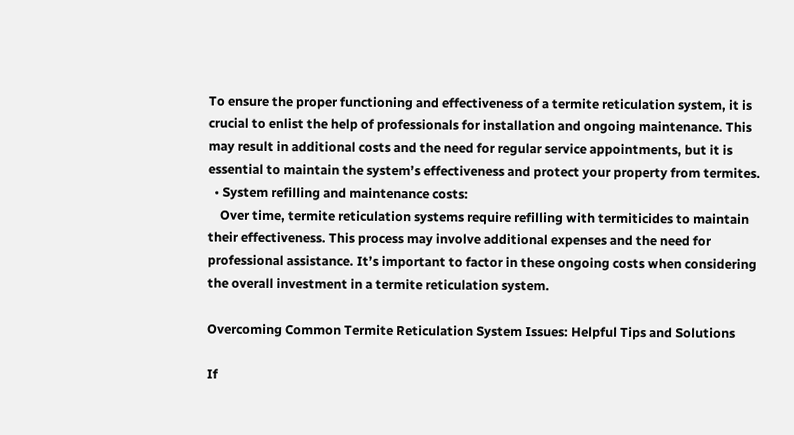To ensure the proper functioning and effectiveness of a termite reticulation system, it is crucial to enlist the help of professionals for installation and ongoing maintenance. This may result in additional costs and the need for regular service appointments, but it is essential to maintain the system’s effectiveness and protect your property from termites.
  • System refilling and maintenance costs:
    Over time, termite reticulation systems require refilling with termiticides to maintain their effectiveness. This process may involve additional expenses and the need for professional assistance. It’s important to factor in these ongoing costs when considering the overall investment in a termite reticulation system.

Overcoming Common Termite Reticulation System Issues: Helpful Tips and Solutions

If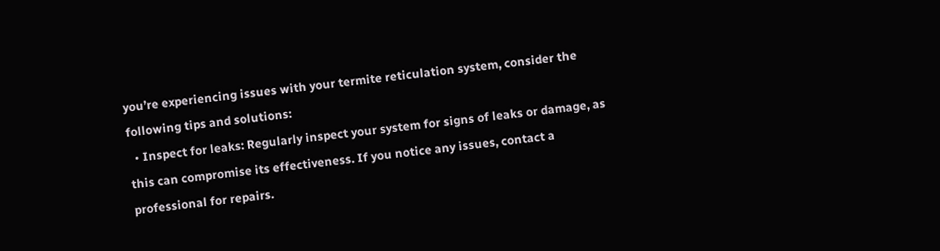you’re experiencing issues with your termite reticulation system, consider the following tips and solutions:
  • Inspect for leaks: Regularly inspect your system for signs of leaks or damage, as this can compromise its effectiveness. If you notice any issues, contact a professional for repairs.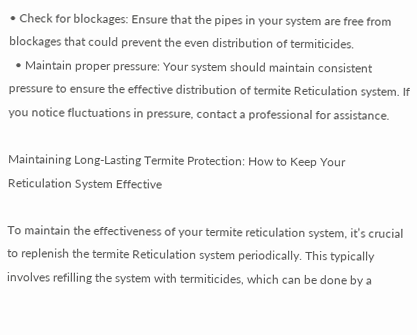• Check for blockages: Ensure that the pipes in your system are free from blockages that could prevent the even distribution of termiticides.
  • Maintain proper pressure: Your system should maintain consistent pressure to ensure the effective distribution of termite Reticulation system. If you notice fluctuations in pressure, contact a professional for assistance.

Maintaining Long-Lasting Termite Protection: How to Keep Your Reticulation System Effective

To maintain the effectiveness of your termite reticulation system, it’s crucial to replenish the termite Reticulation system periodically. This typically involves refilling the system with termiticides, which can be done by a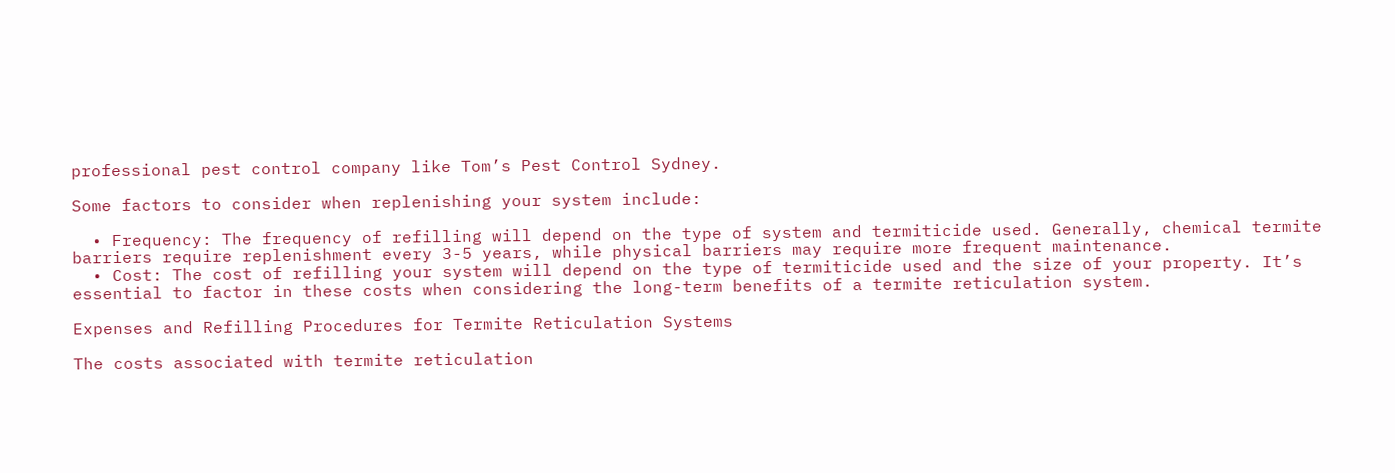professional pest control company like Tom’s Pest Control Sydney.

Some factors to consider when replenishing your system include:

  • Frequency: The frequency of refilling will depend on the type of system and termiticide used. Generally, chemical termite barriers require replenishment every 3-5 years, while physical barriers may require more frequent maintenance.
  • Cost: The cost of refilling your system will depend on the type of termiticide used and the size of your property. It’s essential to factor in these costs when considering the long-term benefits of a termite reticulation system.

Expenses and Refilling Procedures for Termite Reticulation Systems

The costs associated with termite reticulation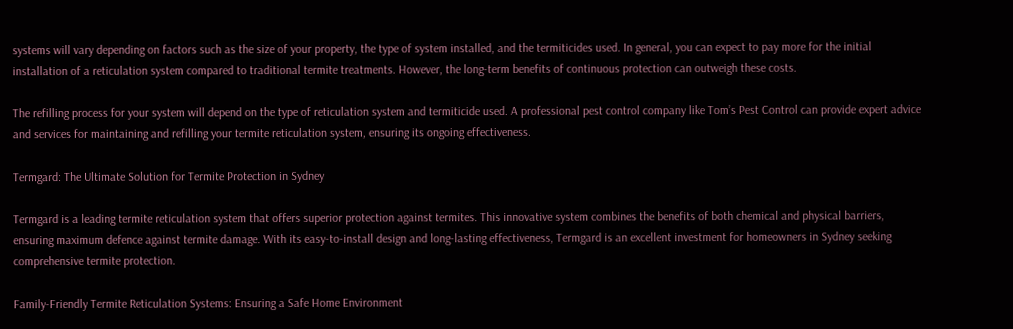systems will vary depending on factors such as the size of your property, the type of system installed, and the termiticides used. In general, you can expect to pay more for the initial installation of a reticulation system compared to traditional termite treatments. However, the long-term benefits of continuous protection can outweigh these costs.

The refilling process for your system will depend on the type of reticulation system and termiticide used. A professional pest control company like Tom’s Pest Control can provide expert advice and services for maintaining and refilling your termite reticulation system, ensuring its ongoing effectiveness.

Termgard: The Ultimate Solution for Termite Protection in Sydney

Termgard is a leading termite reticulation system that offers superior protection against termites. This innovative system combines the benefits of both chemical and physical barriers, ensuring maximum defence against termite damage. With its easy-to-install design and long-lasting effectiveness, Termgard is an excellent investment for homeowners in Sydney seeking comprehensive termite protection.

Family-Friendly Termite Reticulation Systems: Ensuring a Safe Home Environment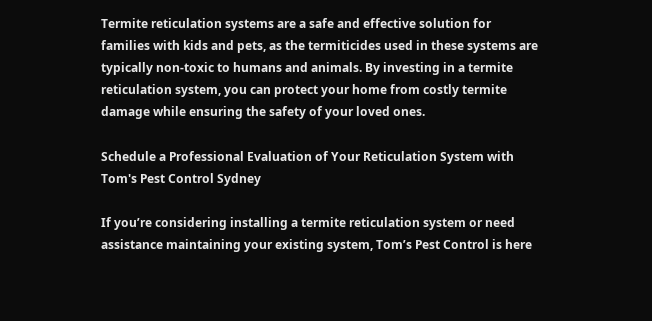Termite reticulation systems are a safe and effective solution for families with kids and pets, as the termiticides used in these systems are typically non-toxic to humans and animals. By investing in a termite reticulation system, you can protect your home from costly termite damage while ensuring the safety of your loved ones.

Schedule a Professional Evaluation of Your Reticulation System with Tom's Pest Control Sydney

If you’re considering installing a termite reticulation system or need assistance maintaining your existing system, Tom’s Pest Control is here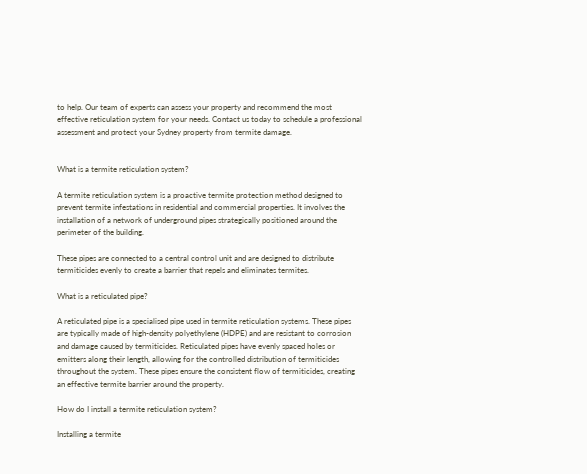to help. Our team of experts can assess your property and recommend the most effective reticulation system for your needs. Contact us today to schedule a professional assessment and protect your Sydney property from termite damage.


What is a termite reticulation system?

A termite reticulation system is a proactive termite protection method designed to prevent termite infestations in residential and commercial properties. It involves the installation of a network of underground pipes strategically positioned around the perimeter of the building.

These pipes are connected to a central control unit and are designed to distribute termiticides evenly to create a barrier that repels and eliminates termites.

What is a reticulated pipe?

A reticulated pipe is a specialised pipe used in termite reticulation systems. These pipes are typically made of high-density polyethylene (HDPE) and are resistant to corrosion and damage caused by termiticides. Reticulated pipes have evenly spaced holes or emitters along their length, allowing for the controlled distribution of termiticides throughout the system. These pipes ensure the consistent flow of termiticides, creating an effective termite barrier around the property.

How do I install a termite reticulation system?

Installing a termite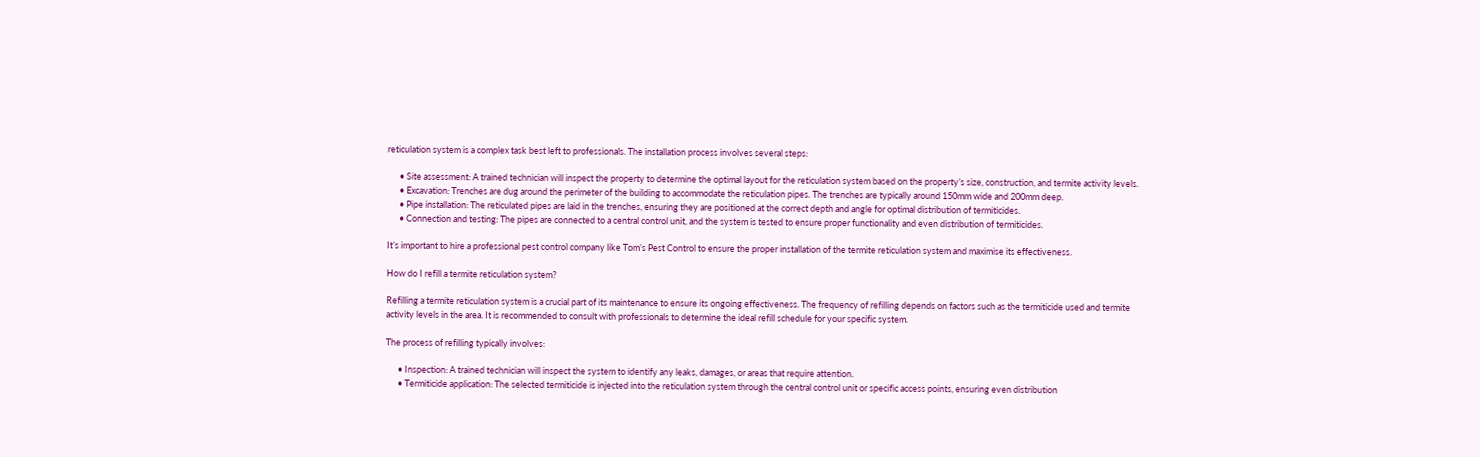reticulation system is a complex task best left to professionals. The installation process involves several steps:

      • Site assessment: A trained technician will inspect the property to determine the optimal layout for the reticulation system based on the property’s size, construction, and termite activity levels.
      • Excavation: Trenches are dug around the perimeter of the building to accommodate the reticulation pipes. The trenches are typically around 150mm wide and 200mm deep.
      • Pipe installation: The reticulated pipes are laid in the trenches, ensuring they are positioned at the correct depth and angle for optimal distribution of termiticides.
      • Connection and testing: The pipes are connected to a central control unit, and the system is tested to ensure proper functionality and even distribution of termiticides.

It’s important to hire a professional pest control company like Tom’s Pest Control to ensure the proper installation of the termite reticulation system and maximise its effectiveness.

How do I refill a termite reticulation system?

Refilling a termite reticulation system is a crucial part of its maintenance to ensure its ongoing effectiveness. The frequency of refilling depends on factors such as the termiticide used and termite activity levels in the area. It is recommended to consult with professionals to determine the ideal refill schedule for your specific system.

The process of refilling typically involves:

      • Inspection: A trained technician will inspect the system to identify any leaks, damages, or areas that require attention.
      • Termiticide application: The selected termiticide is injected into the reticulation system through the central control unit or specific access points, ensuring even distribution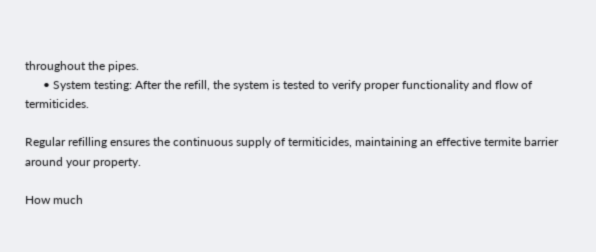throughout the pipes.
      • System testing: After the refill, the system is tested to verify proper functionality and flow of termiticides.

Regular refilling ensures the continuous supply of termiticides, maintaining an effective termite barrier around your property.

How much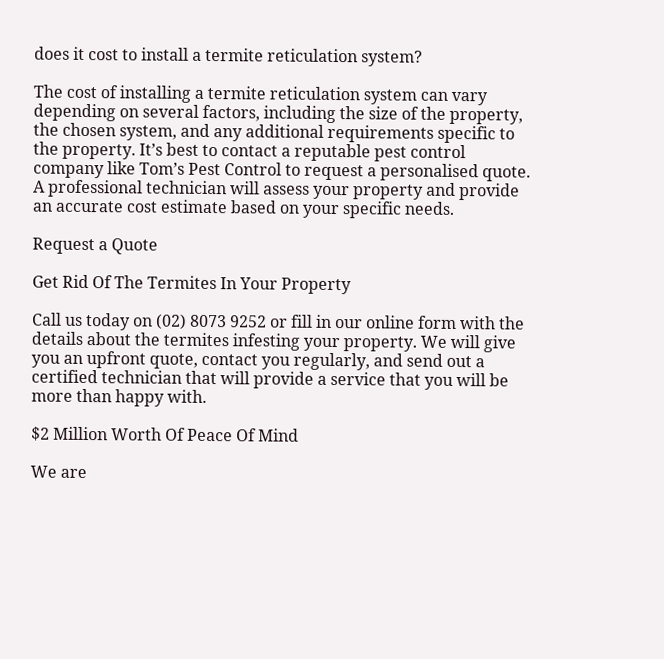does it cost to install a termite reticulation system?

The cost of installing a termite reticulation system can vary depending on several factors, including the size of the property, the chosen system, and any additional requirements specific to the property. It’s best to contact a reputable pest control company like Tom’s Pest Control to request a personalised quote. A professional technician will assess your property and provide an accurate cost estimate based on your specific needs.

Request a Quote

Get Rid Of The Termites In Your Property

Call us today on (02) 8073 9252 or fill in our online form with the details about the termites infesting your property. We will give you an upfront quote, contact you regularly, and send out a certified technician that will provide a service that you will be more than happy with.

$2 Million Worth Of Peace Of Mind

We are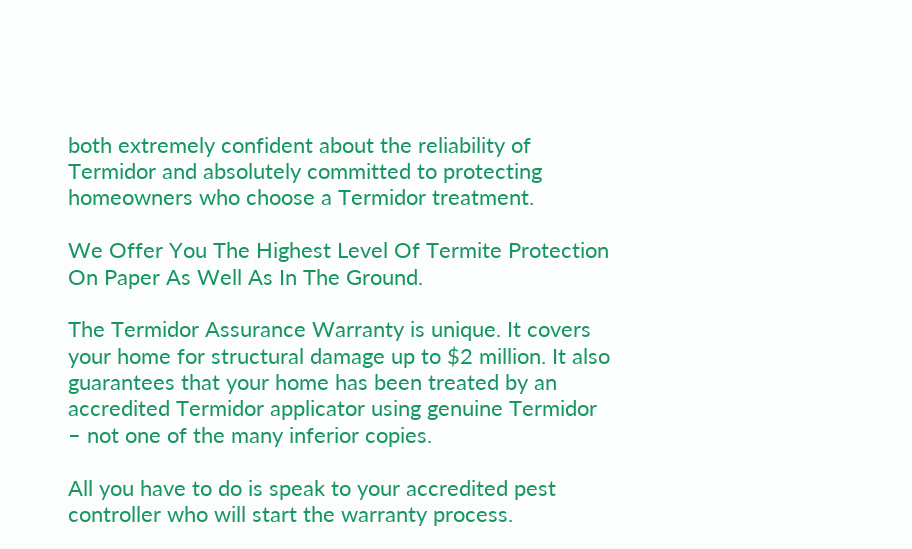both extremely confident about the reliability of Termidor and absolutely committed to protecting homeowners who choose a Termidor treatment.

We Offer You The Highest Level Of Termite Protection On Paper As Well As In The Ground.

The Termidor Assurance Warranty is unique. It covers your home for structural damage up to $2 million. It also guarantees that your home has been treated by an accredited Termidor applicator using genuine Termidor – not one of the many inferior copies.

All you have to do is speak to your accredited pest controller who will start the warranty process.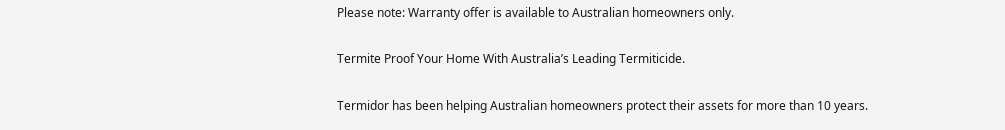Please note: Warranty offer is available to Australian homeowners only.

Termite Proof Your Home With Australia’s Leading Termiticide.

Termidor has been helping Australian homeowners protect their assets for more than 10 years.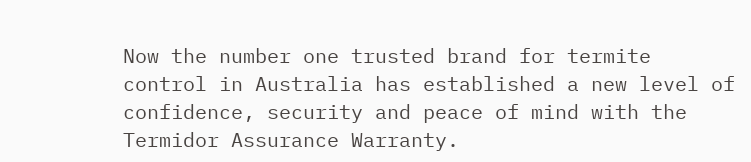Now the number one trusted brand for termite control in Australia has established a new level of confidence, security and peace of mind with the Termidor Assurance Warranty.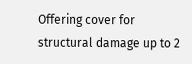Offering cover for structural damage up to 2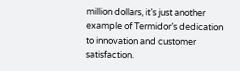million dollars, it’s just another example of Termidor’s dedication to innovation and customer satisfaction.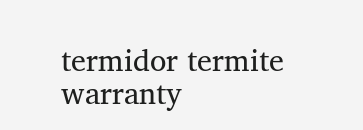termidor termite warranty